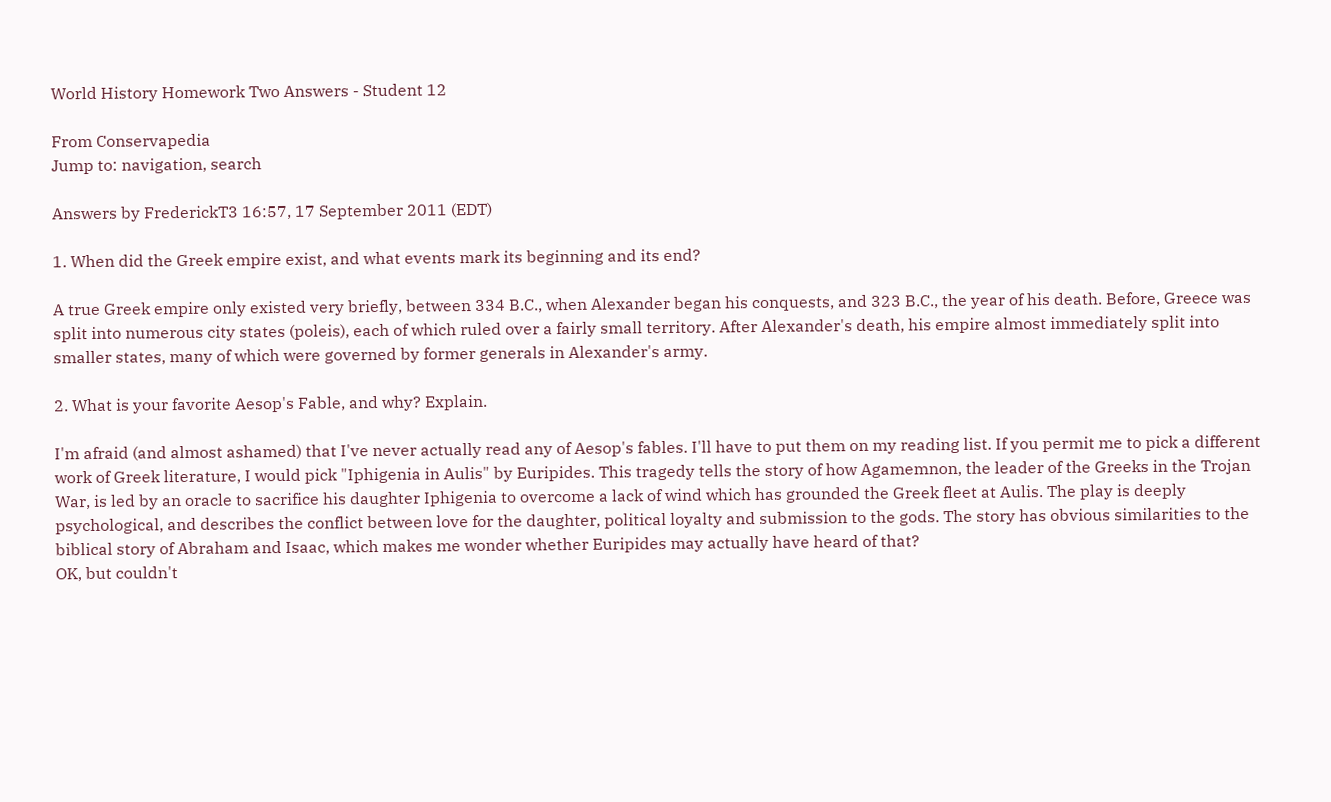World History Homework Two Answers - Student 12

From Conservapedia
Jump to: navigation, search

Answers by FrederickT3 16:57, 17 September 2011 (EDT)

1. When did the Greek empire exist, and what events mark its beginning and its end?

A true Greek empire only existed very briefly, between 334 B.C., when Alexander began his conquests, and 323 B.C., the year of his death. Before, Greece was split into numerous city states (poleis), each of which ruled over a fairly small territory. After Alexander's death, his empire almost immediately split into smaller states, many of which were governed by former generals in Alexander's army.

2. What is your favorite Aesop's Fable, and why? Explain.

I'm afraid (and almost ashamed) that I've never actually read any of Aesop's fables. I'll have to put them on my reading list. If you permit me to pick a different work of Greek literature, I would pick "Iphigenia in Aulis" by Euripides. This tragedy tells the story of how Agamemnon, the leader of the Greeks in the Trojan War, is led by an oracle to sacrifice his daughter Iphigenia to overcome a lack of wind which has grounded the Greek fleet at Aulis. The play is deeply psychological, and describes the conflict between love for the daughter, political loyalty and submission to the gods. The story has obvious similarities to the biblical story of Abraham and Isaac, which makes me wonder whether Euripides may actually have heard of that?
OK, but couldn't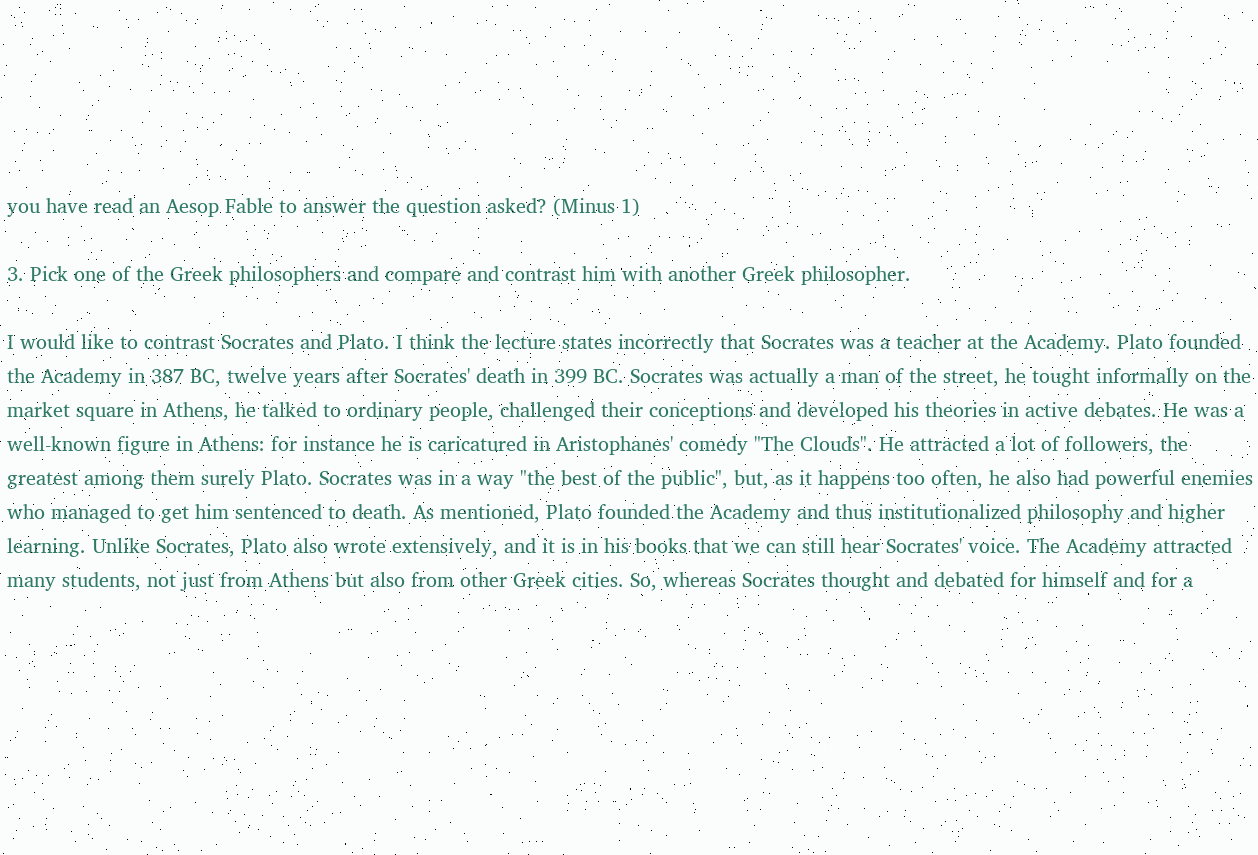you have read an Aesop Fable to answer the question asked? (Minus 1)

3. Pick one of the Greek philosophers and compare and contrast him with another Greek philosopher.

I would like to contrast Socrates and Plato. I think the lecture states incorrectly that Socrates was a teacher at the Academy. Plato founded the Academy in 387 BC, twelve years after Socrates' death in 399 BC. Socrates was actually a man of the street, he tought informally on the market square in Athens, he talked to ordinary people, challenged their conceptions and developed his theories in active debates. He was a well-known figure in Athens: for instance he is caricatured in Aristophanes' comedy "The Clouds". He attracted a lot of followers, the greatest among them surely Plato. Socrates was in a way "the best of the public", but, as it happens too often, he also had powerful enemies who managed to get him sentenced to death. As mentioned, Plato founded the Academy and thus institutionalized philosophy and higher learning. Unlike Socrates, Plato also wrote extensively, and it is in his books that we can still hear Socrates' voice. The Academy attracted many students, not just from Athens but also from other Greek cities. So, whereas Socrates thought and debated for himself and for a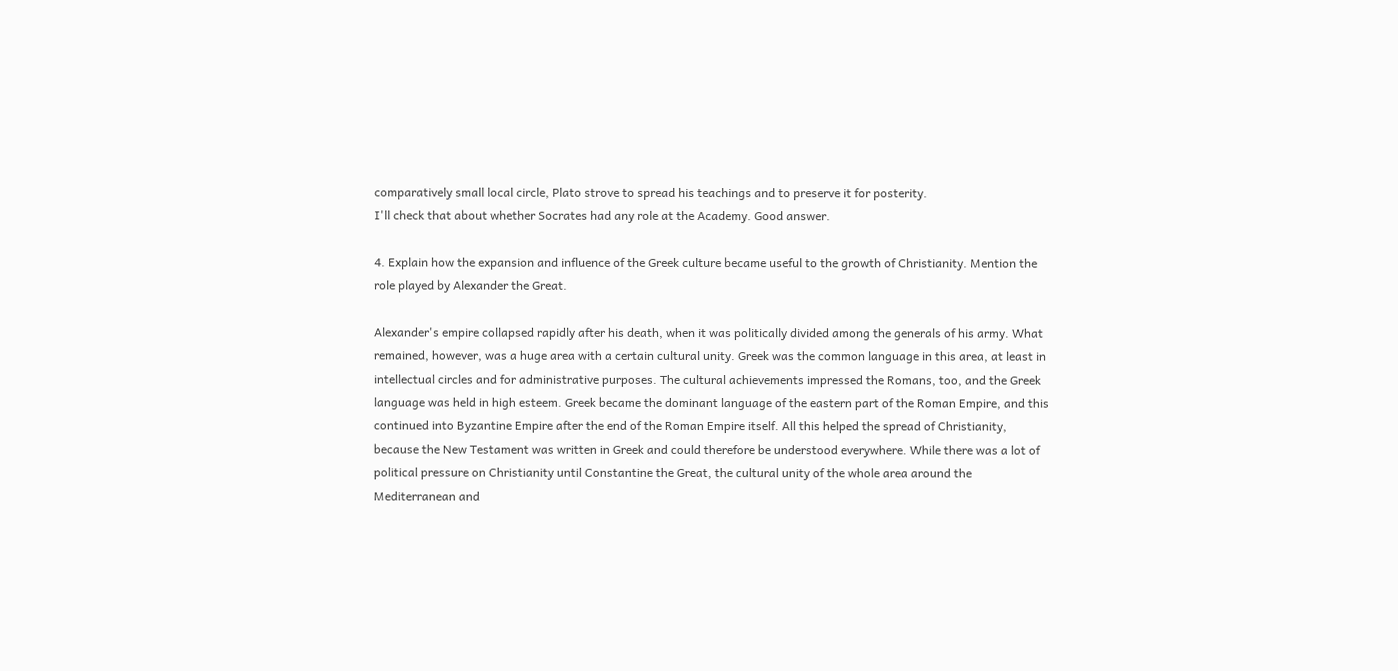comparatively small local circle, Plato strove to spread his teachings and to preserve it for posterity.
I'll check that about whether Socrates had any role at the Academy. Good answer.

4. Explain how the expansion and influence of the Greek culture became useful to the growth of Christianity. Mention the role played by Alexander the Great.

Alexander's empire collapsed rapidly after his death, when it was politically divided among the generals of his army. What remained, however, was a huge area with a certain cultural unity. Greek was the common language in this area, at least in intellectual circles and for administrative purposes. The cultural achievements impressed the Romans, too, and the Greek language was held in high esteem. Greek became the dominant language of the eastern part of the Roman Empire, and this continued into Byzantine Empire after the end of the Roman Empire itself. All this helped the spread of Christianity, because the New Testament was written in Greek and could therefore be understood everywhere. While there was a lot of political pressure on Christianity until Constantine the Great, the cultural unity of the whole area around the Mediterranean and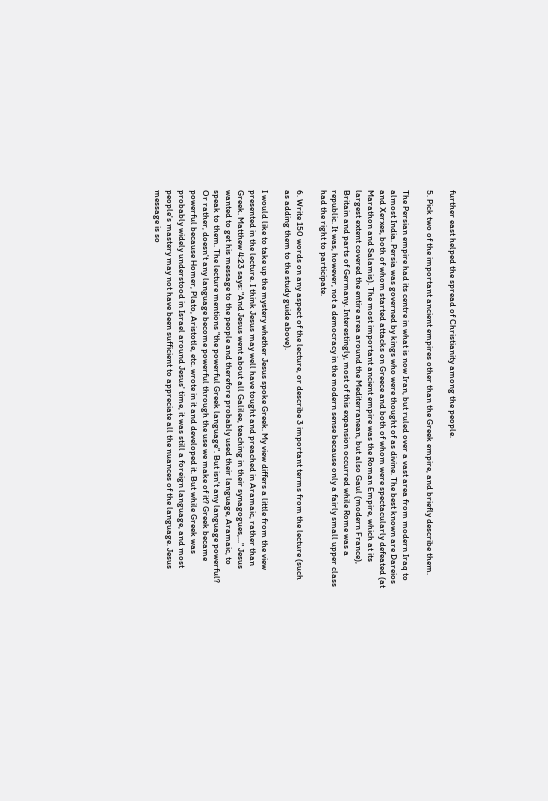further east helped the spread of Christianity among the people.

5. Pick two of the important ancient empires other than the Greek empire, and briefly describe them.

The Persian empire had its centre in what is now Iran, but ruled over a vast area from modern Iraq to almost India. Persia was governed by kings who were thought of as divine. The best known are Dareios and Xerxes, both of whom started attacks on Greece and both of whom were spectacularly defeated (at Marathon and Salamis). The most important ancient empire was the Roman Empire, which at its largest extent covered the entire area around the Mediterranean, but also Gaul (modern France), Britain and parts of Germany. Interestingly, most of this expansion occurred while Rome was a republic. It was, however, not a democracy in the modern sense because only a fairly small upper class had the right to participate.

6. Write 150 words on any aspect of the lecture, or describe 3 important terms from the lecture (such as adding them to the study guide above).

I would like to take up the mystery whether Jesus spoke Greek. My view differs a little from the view presented in the lecture. I think Jesus may well have tought and preached in Aramaic, rather than Greek. Matthew 4:23 says: "And Jesus went about all Galilee, teaching in their synagogues,..." Jesus wanted to get his message to the people and therefore probably used their language, Aramaic, to speak to them. The lecture mentions "the powerful Greek language". But isn't any language powerful? Or rather, doesn't any language become powerful through the use we make of it? Greek became powerful because Homer, Plato, Aristotle, etc. wrote in it and developed it. But while Greek was probably widely understood in Israel around Jesus' time, it was still a foreign language, and most people's mastery may not have been sufficient to appreciate all the nuances of the language. Jesus message is so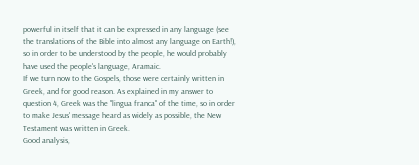powerful in itself that it can be expressed in any language (see the translations of the Bible into almost any language on Earth!), so in order to be understood by the people, he would probably have used the people's language, Aramaic.
If we turn now to the Gospels, those were certainly written in Greek, and for good reason. As explained in my answer to question 4, Greek was the "lingua franca" of the time, so in order to make Jesus' message heard as widely as possible, the New Testament was written in Greek.
Good analysis,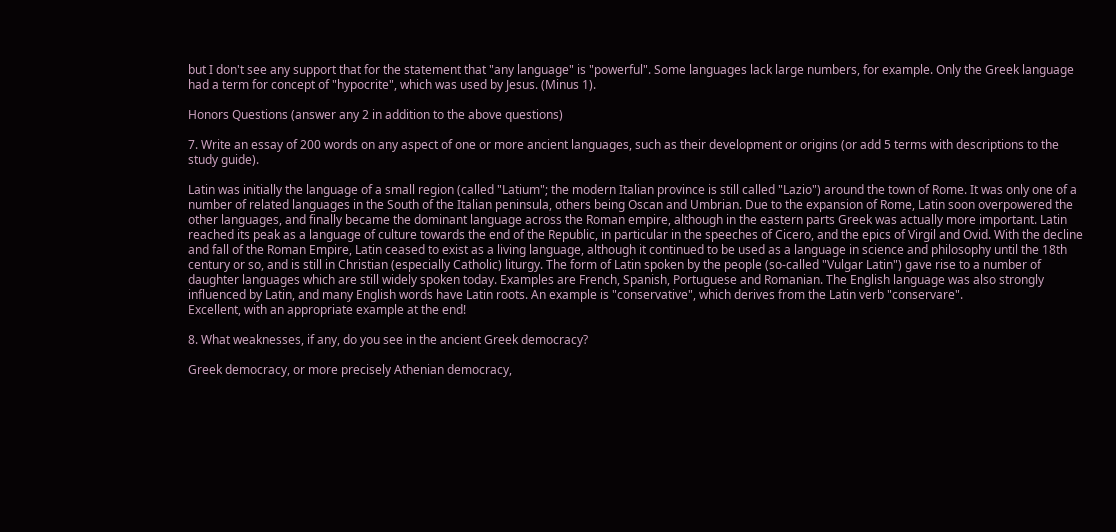but I don't see any support that for the statement that "any language" is "powerful". Some languages lack large numbers, for example. Only the Greek language had a term for concept of "hypocrite", which was used by Jesus. (Minus 1).

Honors Questions (answer any 2 in addition to the above questions)

7. Write an essay of 200 words on any aspect of one or more ancient languages, such as their development or origins (or add 5 terms with descriptions to the study guide).

Latin was initially the language of a small region (called "Latium"; the modern Italian province is still called "Lazio") around the town of Rome. It was only one of a number of related languages in the South of the Italian peninsula, others being Oscan and Umbrian. Due to the expansion of Rome, Latin soon overpowered the other languages, and finally became the dominant language across the Roman empire, although in the eastern parts Greek was actually more important. Latin reached its peak as a language of culture towards the end of the Republic, in particular in the speeches of Cicero, and the epics of Virgil and Ovid. With the decline and fall of the Roman Empire, Latin ceased to exist as a living language, although it continued to be used as a language in science and philosophy until the 18th century or so, and is still in Christian (especially Catholic) liturgy. The form of Latin spoken by the people (so-called "Vulgar Latin") gave rise to a number of daughter languages which are still widely spoken today. Examples are French, Spanish, Portuguese and Romanian. The English language was also strongly influenced by Latin, and many English words have Latin roots. An example is "conservative", which derives from the Latin verb "conservare".
Excellent, with an appropriate example at the end!

8. What weaknesses, if any, do you see in the ancient Greek democracy?

Greek democracy, or more precisely Athenian democracy,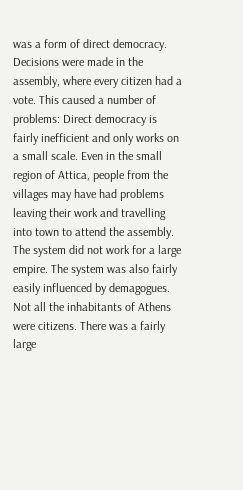was a form of direct democracy. Decisions were made in the assembly, where every citizen had a vote. This caused a number of problems: Direct democracy is fairly inefficient and only works on a small scale. Even in the small region of Attica, people from the villages may have had problems leaving their work and travelling into town to attend the assembly. The system did not work for a large empire. The system was also fairly easily influenced by demagogues. Not all the inhabitants of Athens were citizens. There was a fairly large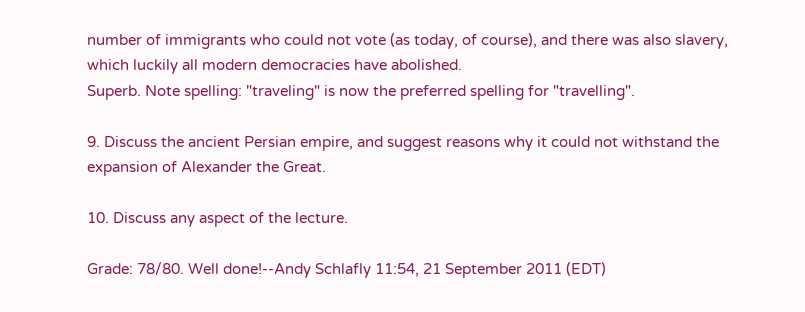number of immigrants who could not vote (as today, of course), and there was also slavery, which luckily all modern democracies have abolished.
Superb. Note spelling: "traveling" is now the preferred spelling for "travelling".

9. Discuss the ancient Persian empire, and suggest reasons why it could not withstand the expansion of Alexander the Great.

10. Discuss any aspect of the lecture.

Grade: 78/80. Well done!--Andy Schlafly 11:54, 21 September 2011 (EDT)